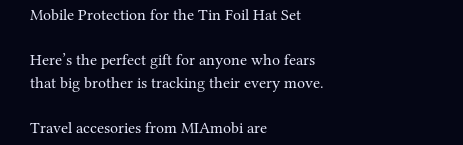Mobile Protection for the Tin Foil Hat Set

Here’s the perfect gift for anyone who fears that big brother is tracking their every move.

Travel accesories from MIAmobi are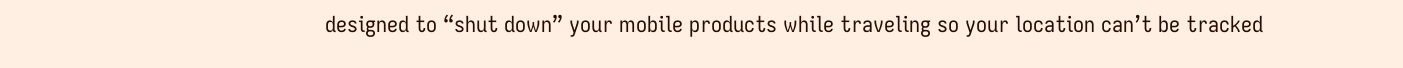designed to “shut down” your mobile products while traveling so your location can’t be tracked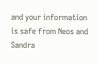and your information is safe from Neos and Sandra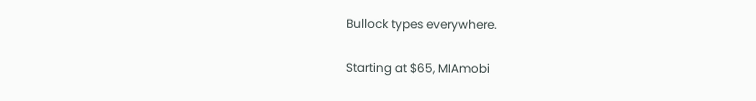Bullock types everywhere.

Starting at $65, MIAmobi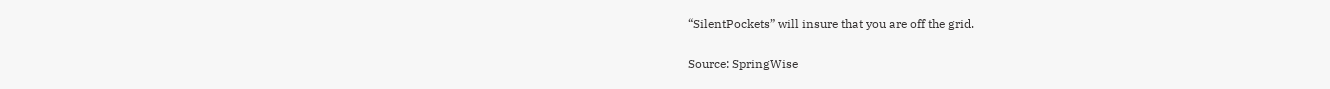“SilentPockets” will insure that you are off the grid.

Source: SpringWise